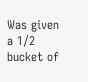Was given a 1/2 bucket of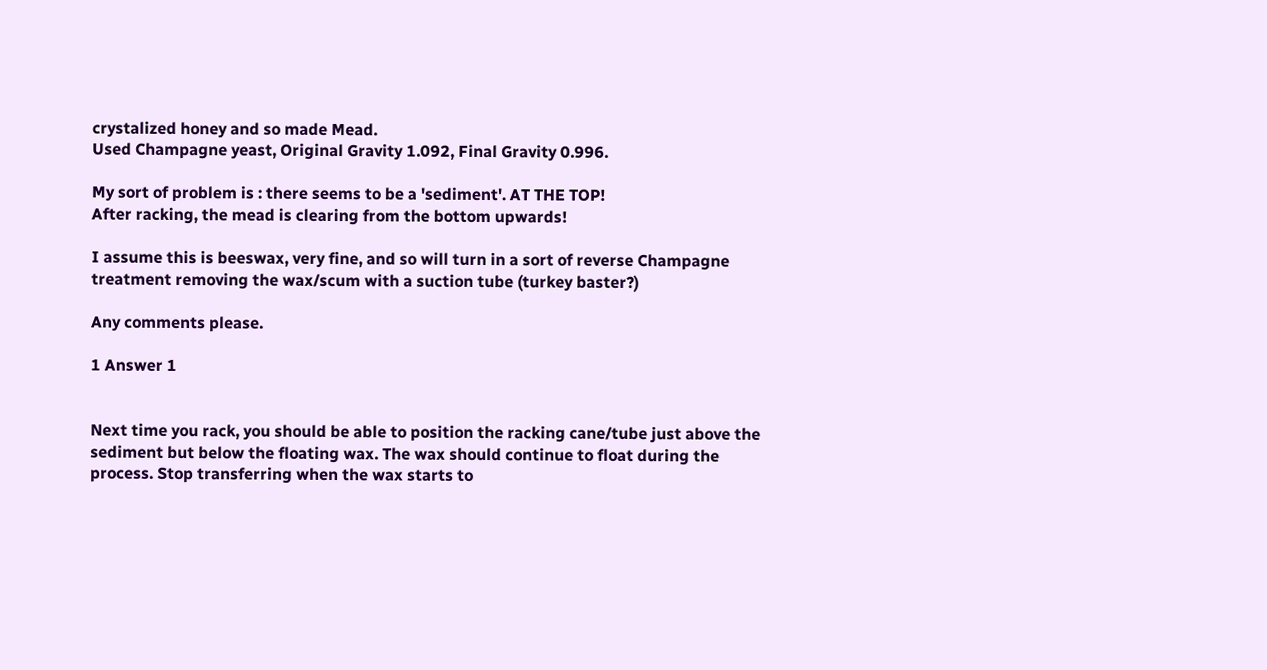crystalized honey and so made Mead.
Used Champagne yeast, Original Gravity 1.092, Final Gravity 0.996.

My sort of problem is : there seems to be a 'sediment'. AT THE TOP!
After racking, the mead is clearing from the bottom upwards!

I assume this is beeswax, very fine, and so will turn in a sort of reverse Champagne treatment removing the wax/scum with a suction tube (turkey baster?)

Any comments please.

1 Answer 1


Next time you rack, you should be able to position the racking cane/tube just above the sediment but below the floating wax. The wax should continue to float during the process. Stop transferring when the wax starts to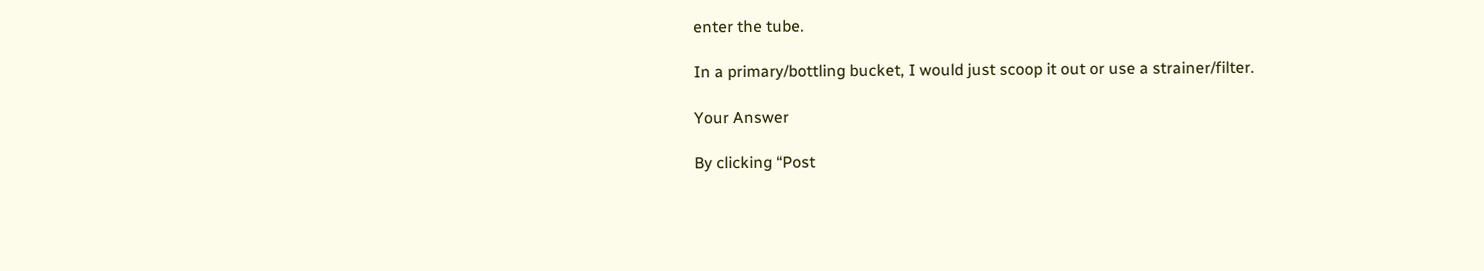enter the tube.

In a primary/bottling bucket, I would just scoop it out or use a strainer/filter.

Your Answer

By clicking “Post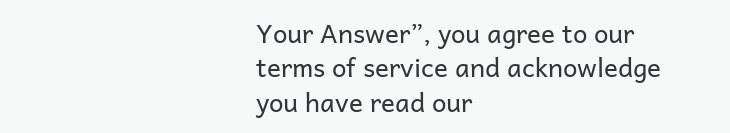Your Answer”, you agree to our terms of service and acknowledge you have read our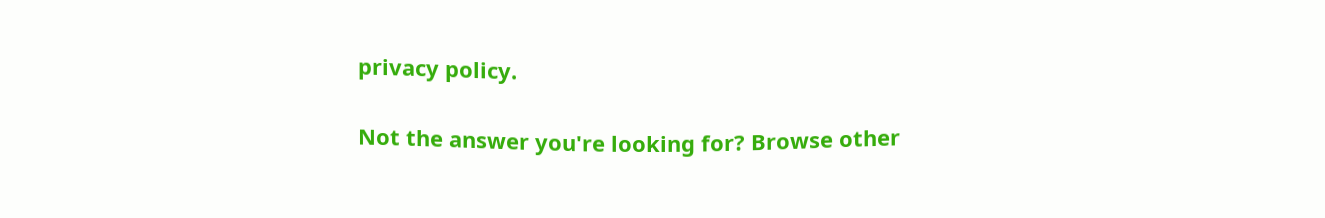privacy policy.

Not the answer you're looking for? Browse other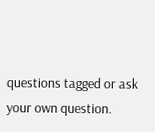questions tagged or ask your own question.